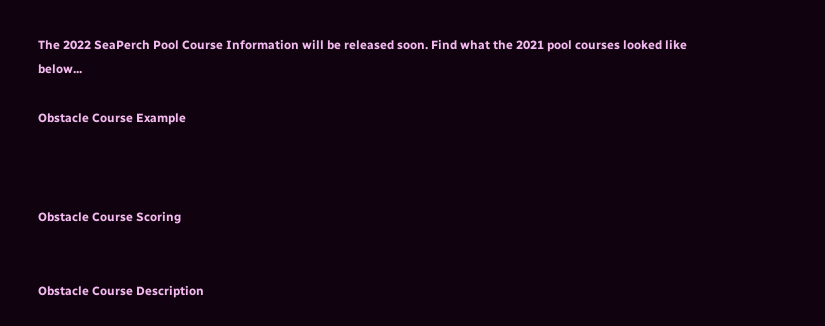The 2022 SeaPerch Pool Course Information will be released soon. Find what the 2021 pool courses looked like below...

Obstacle Course Example



Obstacle Course Scoring


Obstacle Course Description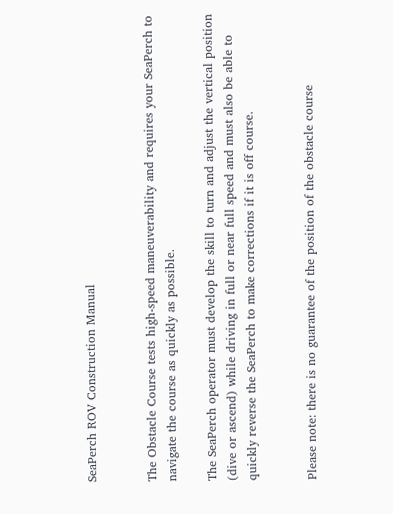SeaPerch ROV Construction Manual


The Obstacle Course tests high-speed maneuverability and requires your SeaPerch to navigate the course as quickly as possible.

The SeaPerch operator must develop the skill to turn and adjust the vertical position (dive or ascend) while driving in full or near full speed and must also be able to quickly reverse the SeaPerch to make corrections if it is off course.


Please note: there is no guarantee of the position of the obstacle course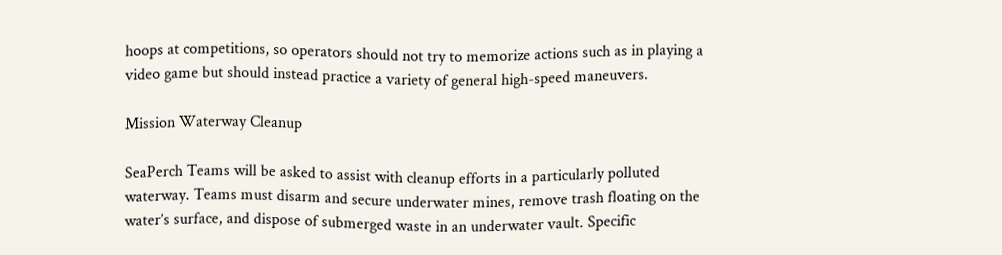hoops at competitions, so operators should not try to memorize actions such as in playing a video game but should instead practice a variety of general high-speed maneuvers.

Mission Waterway Cleanup

SeaPerch Teams will be asked to assist with cleanup efforts in a particularly polluted waterway. Teams must disarm and secure underwater mines, remove trash floating on the water’s surface, and dispose of submerged waste in an underwater vault. Specific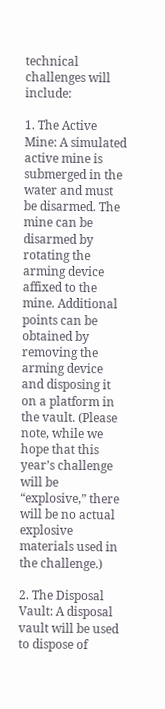technical challenges will include:

1. The Active Mine: A simulated active mine is submerged in the water and must be disarmed. The mine can be disarmed by rotating the arming device affixed to the mine. Additional points can be obtained by removing the arming device and disposing it on a platform in the vault. (Please note, while we hope that this year’s challenge will be “explosive,” there will be no actual explosive materials used in the challenge.)

2. The Disposal Vault: A disposal vault will be used to dispose of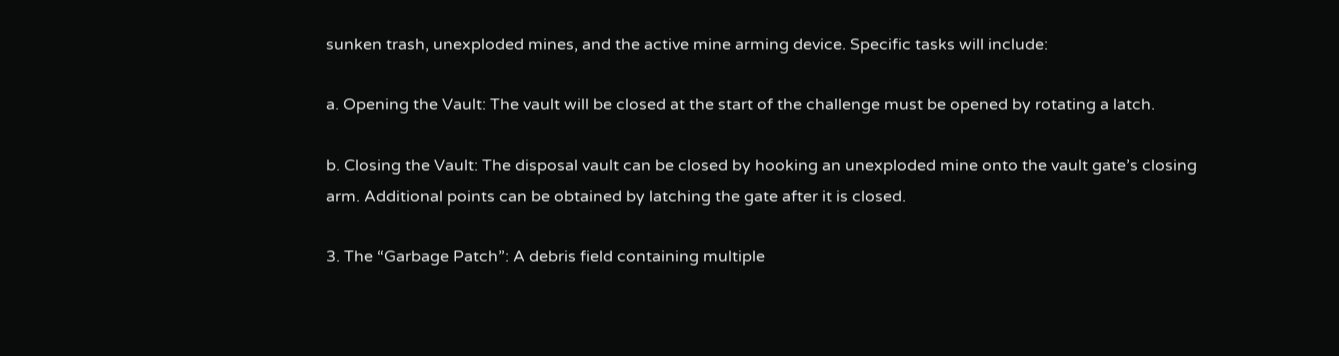sunken trash, unexploded mines, and the active mine arming device. Specific tasks will include:

a. Opening the Vault: The vault will be closed at the start of the challenge must be opened by rotating a latch.

b. Closing the Vault: The disposal vault can be closed by hooking an unexploded mine onto the vault gate’s closing arm. Additional points can be obtained by latching the gate after it is closed.

3. The “Garbage Patch”: A debris field containing multiple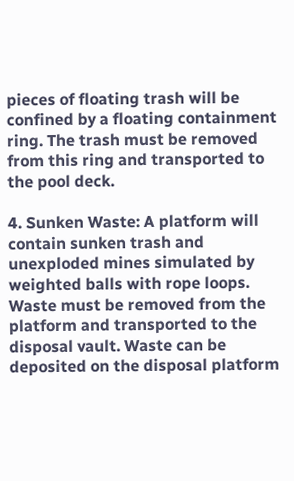pieces of floating trash will be confined by a floating containment ring. The trash must be removed from this ring and transported to the pool deck.

4. Sunken Waste: A platform will contain sunken trash and unexploded mines simulated by weighted balls with rope loops. Waste must be removed from the platform and transported to the disposal vault. Waste can be deposited on the disposal platform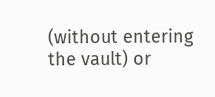(without entering the vault) or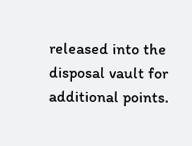released into the disposal vault for additional points.